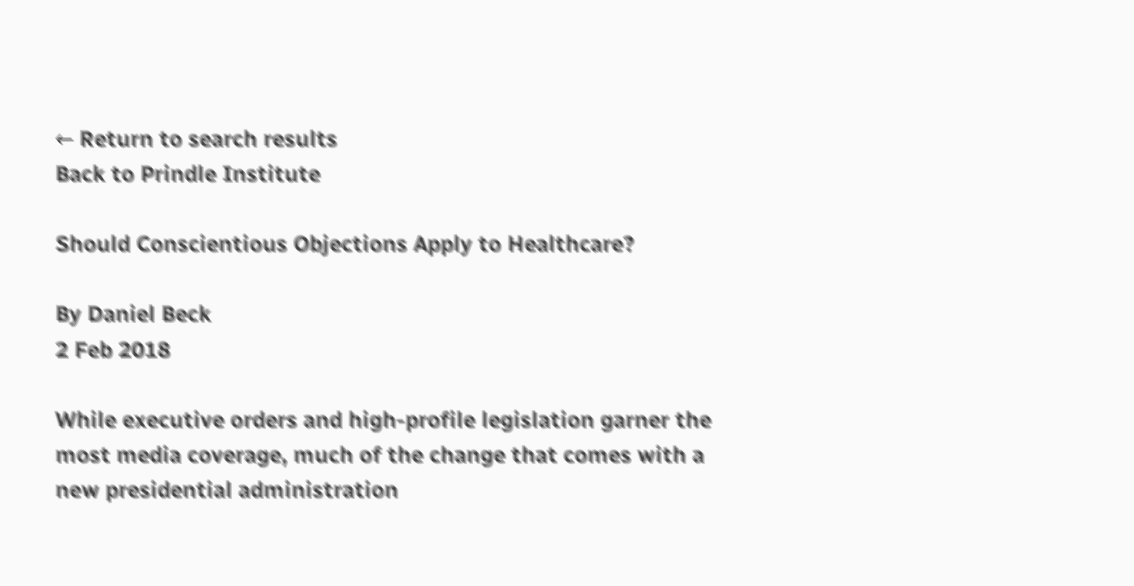← Return to search results
Back to Prindle Institute

Should Conscientious Objections Apply to Healthcare?

By Daniel Beck
2 Feb 2018

While executive orders and high-profile legislation garner the most media coverage, much of the change that comes with a new presidential administration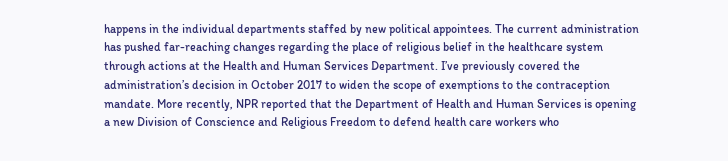happens in the individual departments staffed by new political appointees. The current administration has pushed far-reaching changes regarding the place of religious belief in the healthcare system through actions at the Health and Human Services Department. I’ve previously covered the administration’s decision in October 2017 to widen the scope of exemptions to the contraception mandate. More recently, NPR reported that the Department of Health and Human Services is opening a new Division of Conscience and Religious Freedom to defend health care workers who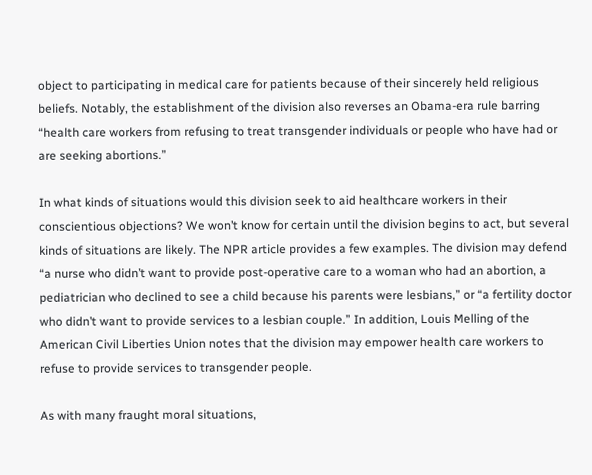object to participating in medical care for patients because of their sincerely held religious beliefs. Notably, the establishment of the division also reverses an Obama-era rule barring “health care workers from refusing to treat transgender individuals or people who have had or are seeking abortions.”

In what kinds of situations would this division seek to aid healthcare workers in their conscientious objections? We won’t know for certain until the division begins to act, but several kinds of situations are likely. The NPR article provides a few examples. The division may defend “a nurse who didn’t want to provide post-operative care to a woman who had an abortion, a pediatrician who declined to see a child because his parents were lesbians,” or “a fertility doctor who didn’t want to provide services to a lesbian couple.” In addition, Louis Melling of the American Civil Liberties Union notes that the division may empower health care workers to refuse to provide services to transgender people.

As with many fraught moral situations,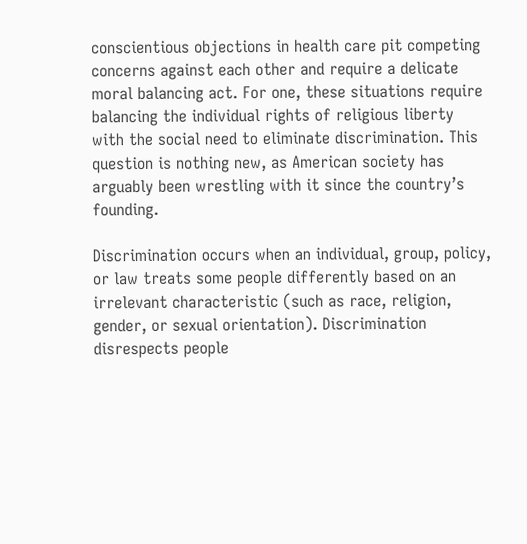conscientious objections in health care pit competing concerns against each other and require a delicate moral balancing act. For one, these situations require balancing the individual rights of religious liberty with the social need to eliminate discrimination. This question is nothing new, as American society has arguably been wrestling with it since the country’s founding.

Discrimination occurs when an individual, group, policy, or law treats some people differently based on an irrelevant characteristic (such as race, religion, gender, or sexual orientation). Discrimination disrespects people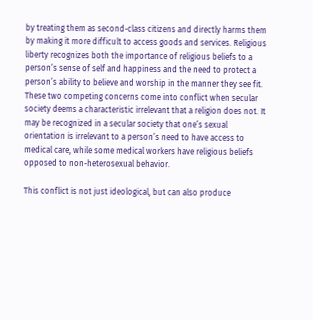by treating them as second-class citizens and directly harms them by making it more difficult to access goods and services. Religious liberty recognizes both the importance of religious beliefs to a person’s sense of self and happiness and the need to protect a person’s ability to believe and worship in the manner they see fit. These two competing concerns come into conflict when secular society deems a characteristic irrelevant that a religion does not. It may be recognized in a secular society that one’s sexual orientation is irrelevant to a person’s need to have access to medical care, while some medical workers have religious beliefs opposed to non-heterosexual behavior.

This conflict is not just ideological, but can also produce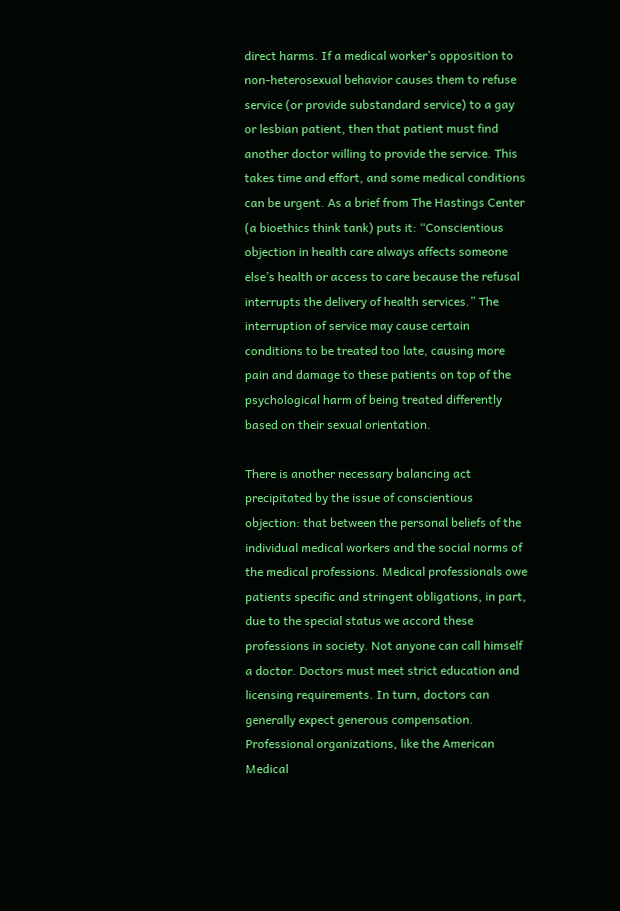direct harms. If a medical worker’s opposition to non-heterosexual behavior causes them to refuse service (or provide substandard service) to a gay or lesbian patient, then that patient must find another doctor willing to provide the service. This takes time and effort, and some medical conditions can be urgent. As a brief from The Hastings Center (a bioethics think tank) puts it: “Conscientious objection in health care always affects someone else’s health or access to care because the refusal interrupts the delivery of health services.” The interruption of service may cause certain conditions to be treated too late, causing more pain and damage to these patients on top of the psychological harm of being treated differently based on their sexual orientation.

There is another necessary balancing act precipitated by the issue of conscientious objection: that between the personal beliefs of the individual medical workers and the social norms of the medical professions. Medical professionals owe patients specific and stringent obligations, in part, due to the special status we accord these professions in society. Not anyone can call himself a doctor. Doctors must meet strict education and licensing requirements. In turn, doctors can generally expect generous compensation. Professional organizations, like the American Medical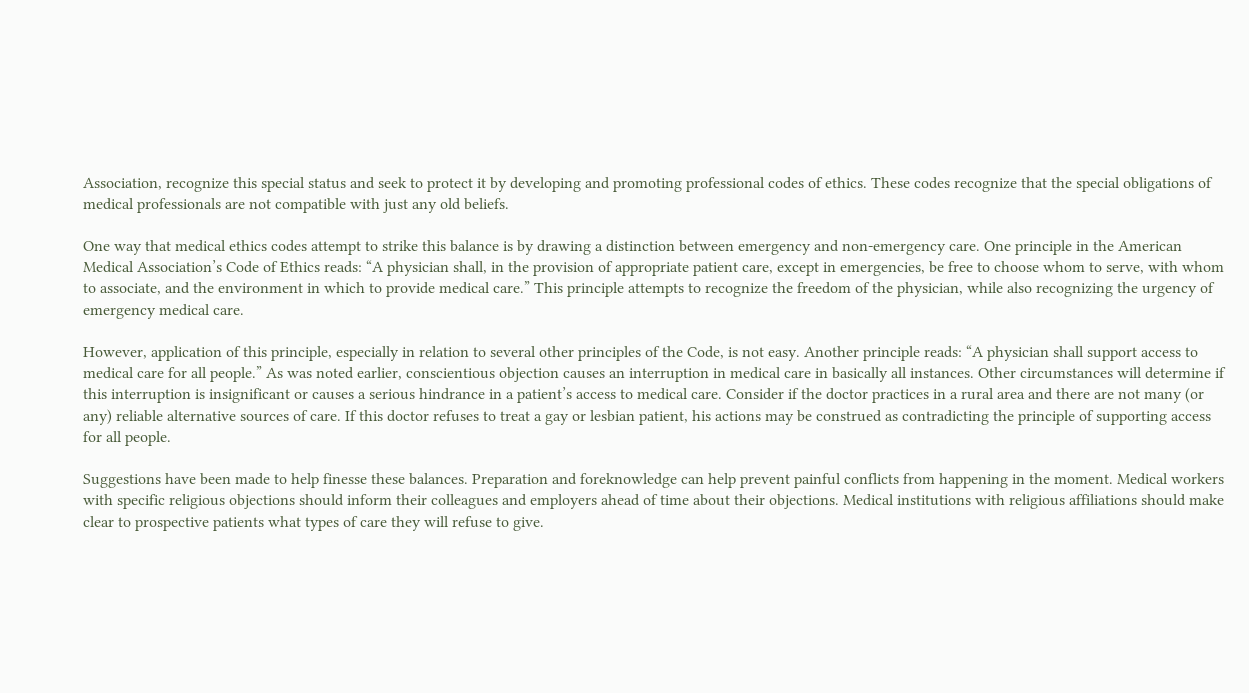Association, recognize this special status and seek to protect it by developing and promoting professional codes of ethics. These codes recognize that the special obligations of medical professionals are not compatible with just any old beliefs.

One way that medical ethics codes attempt to strike this balance is by drawing a distinction between emergency and non-emergency care. One principle in the American Medical Association’s Code of Ethics reads: “A physician shall, in the provision of appropriate patient care, except in emergencies, be free to choose whom to serve, with whom to associate, and the environment in which to provide medical care.” This principle attempts to recognize the freedom of the physician, while also recognizing the urgency of emergency medical care.

However, application of this principle, especially in relation to several other principles of the Code, is not easy. Another principle reads: “A physician shall support access to medical care for all people.” As was noted earlier, conscientious objection causes an interruption in medical care in basically all instances. Other circumstances will determine if this interruption is insignificant or causes a serious hindrance in a patient’s access to medical care. Consider if the doctor practices in a rural area and there are not many (or any) reliable alternative sources of care. If this doctor refuses to treat a gay or lesbian patient, his actions may be construed as contradicting the principle of supporting access for all people.

Suggestions have been made to help finesse these balances. Preparation and foreknowledge can help prevent painful conflicts from happening in the moment. Medical workers with specific religious objections should inform their colleagues and employers ahead of time about their objections. Medical institutions with religious affiliations should make clear to prospective patients what types of care they will refuse to give.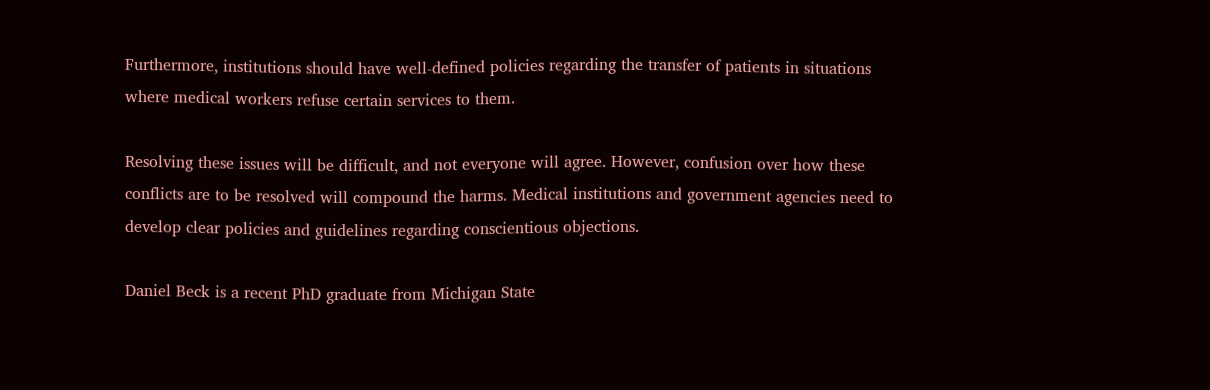Furthermore, institutions should have well-defined policies regarding the transfer of patients in situations where medical workers refuse certain services to them.

Resolving these issues will be difficult, and not everyone will agree. However, confusion over how these conflicts are to be resolved will compound the harms. Medical institutions and government agencies need to develop clear policies and guidelines regarding conscientious objections.

Daniel Beck is a recent PhD graduate from Michigan State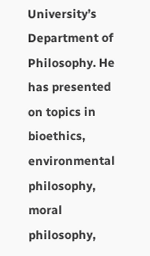University’s Department of Philosophy. He has presented on topics in bioethics, environmental philosophy, moral philosophy,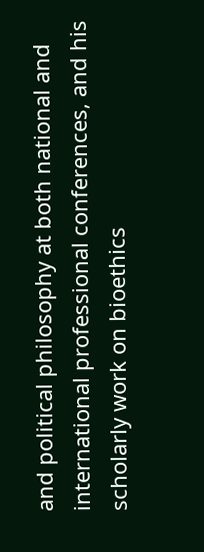and political philosophy at both national and international professional conferences, and his scholarly work on bioethics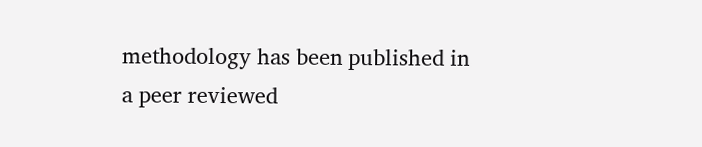methodology has been published in a peer reviewed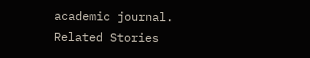academic journal.
Related Stories